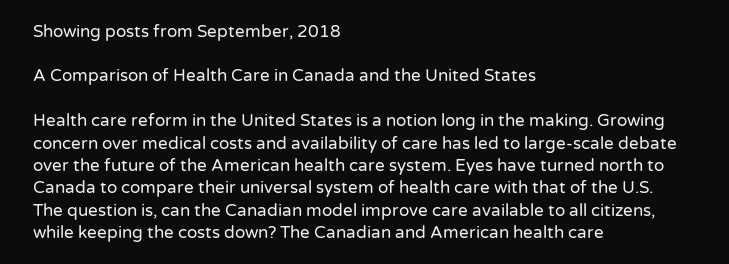Showing posts from September, 2018

A Comparison of Health Care in Canada and the United States

Health care reform in the United States is a notion long in the making. Growing concern over medical costs and availability of care has led to large-scale debate over the future of the American health care system. Eyes have turned north to Canada to compare their universal system of health care with that of the U.S. The question is, can the Canadian model improve care available to all citizens, while keeping the costs down? The Canadian and American health care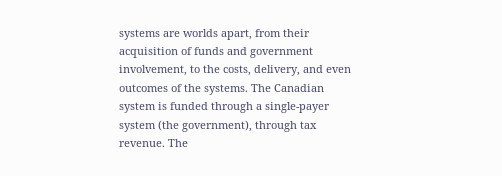systems are worlds apart, from their acquisition of funds and government involvement, to the costs, delivery, and even outcomes of the systems. The Canadian system is funded through a single-payer system (the government), through tax revenue. The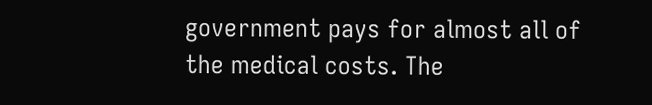government pays for almost all of the medical costs. The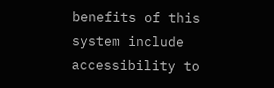benefits of this system include accessibility to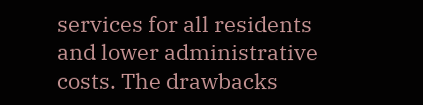services for all residents and lower administrative costs. The drawbacks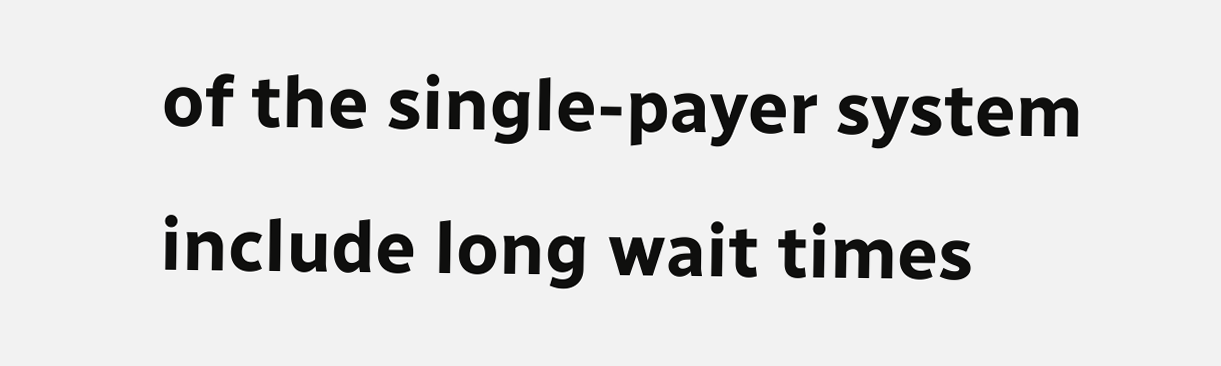of the single-payer system include long wait times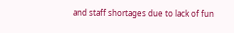and staff shortages due to lack of fun